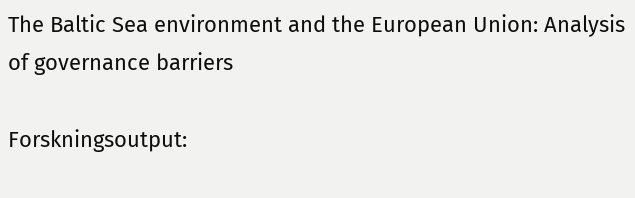The Baltic Sea environment and the European Union: Analysis of governance barriers

Forskningsoutput: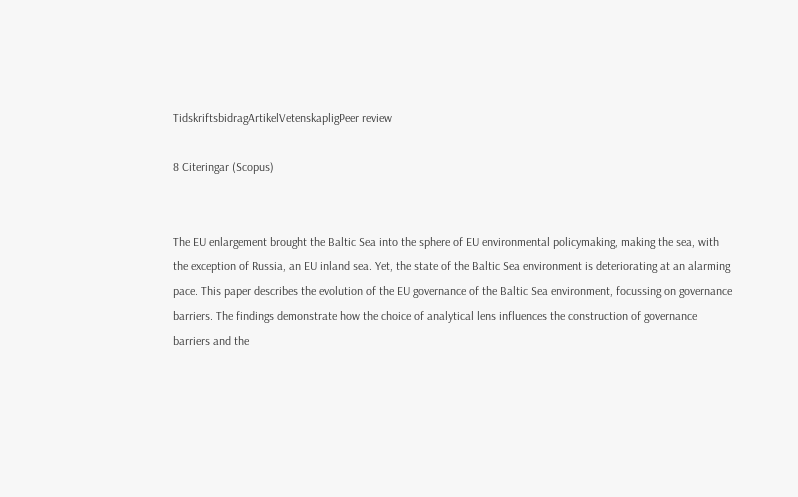TidskriftsbidragArtikelVetenskapligPeer review

8 Citeringar (Scopus)


The EU enlargement brought the Baltic Sea into the sphere of EU environmental policymaking, making the sea, with the exception of Russia, an EU inland sea. Yet, the state of the Baltic Sea environment is deteriorating at an alarming pace. This paper describes the evolution of the EU governance of the Baltic Sea environment, focussing on governance barriers. The findings demonstrate how the choice of analytical lens influences the construction of governance barriers and the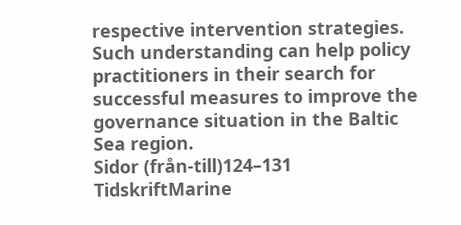respective intervention strategies. Such understanding can help policy practitioners in their search for successful measures to improve the governance situation in the Baltic Sea region.
Sidor (från-till)124–131
TidskriftMarine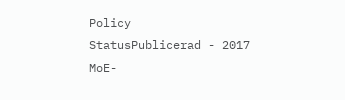Policy
StatusPublicerad - 2017
MoE-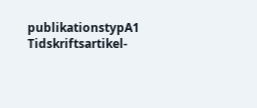publikationstypA1 Tidskriftsartikel-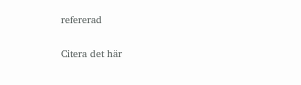refererad

Citera det här